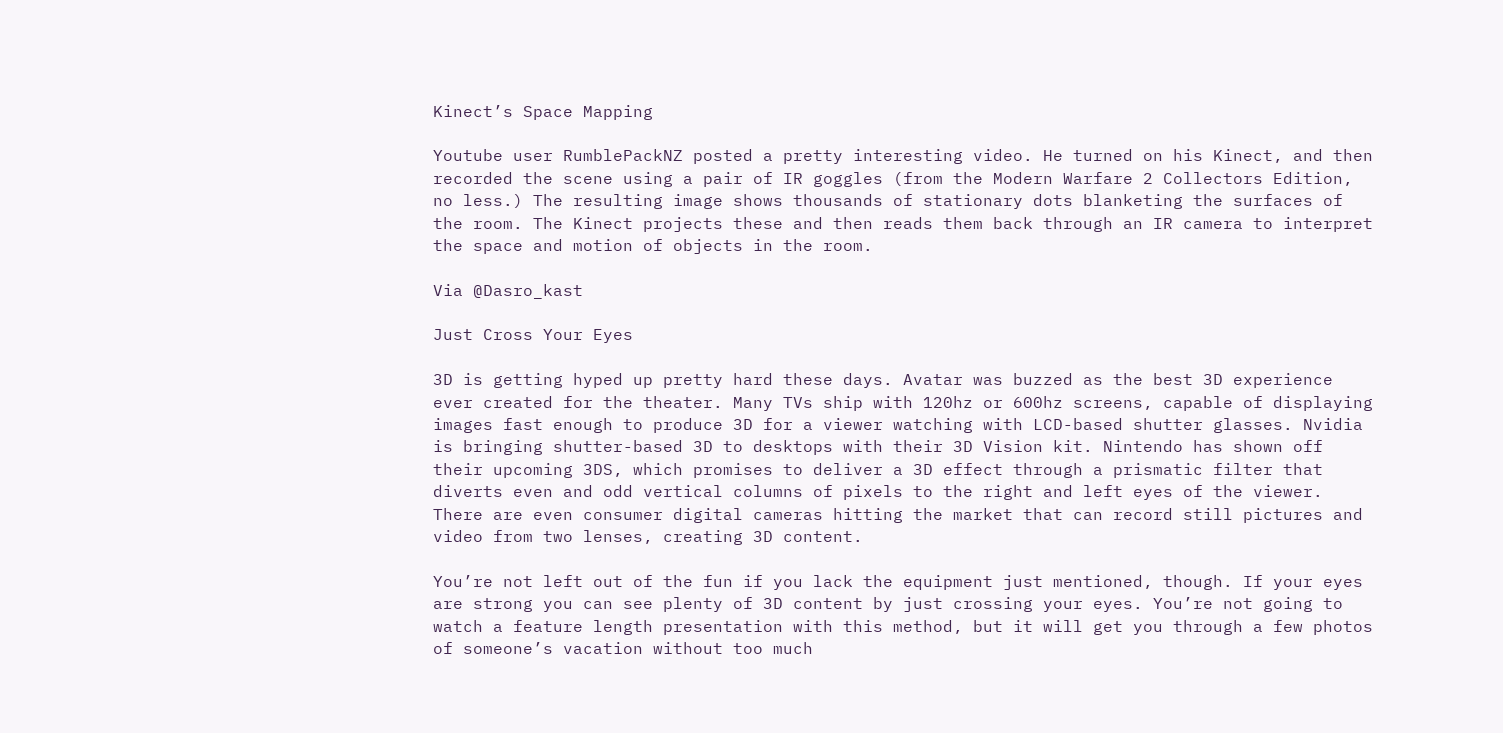Kinect’s Space Mapping

Youtube user RumblePackNZ posted a pretty interesting video. He turned on his Kinect, and then recorded the scene using a pair of IR goggles (from the Modern Warfare 2 Collectors Edition, no less.) The resulting image shows thousands of stationary dots blanketing the surfaces of the room. The Kinect projects these and then reads them back through an IR camera to interpret the space and motion of objects in the room.

Via @Dasro_kast

Just Cross Your Eyes

3D is getting hyped up pretty hard these days. Avatar was buzzed as the best 3D experience ever created for the theater. Many TVs ship with 120hz or 600hz screens, capable of displaying images fast enough to produce 3D for a viewer watching with LCD-based shutter glasses. Nvidia is bringing shutter-based 3D to desktops with their 3D Vision kit. Nintendo has shown off their upcoming 3DS, which promises to deliver a 3D effect through a prismatic filter that diverts even and odd vertical columns of pixels to the right and left eyes of the viewer. There are even consumer digital cameras hitting the market that can record still pictures and video from two lenses, creating 3D content.

You’re not left out of the fun if you lack the equipment just mentioned, though. If your eyes are strong you can see plenty of 3D content by just crossing your eyes. You’re not going to watch a feature length presentation with this method, but it will get you through a few photos of someone’s vacation without too much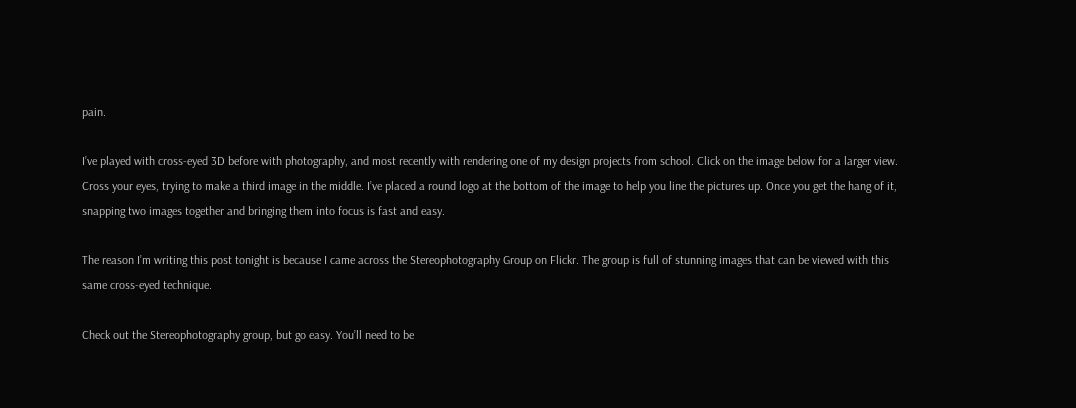pain.

I’ve played with cross-eyed 3D before with photography, and most recently with rendering one of my design projects from school. Click on the image below for a larger view. Cross your eyes, trying to make a third image in the middle. I’ve placed a round logo at the bottom of the image to help you line the pictures up. Once you get the hang of it, snapping two images together and bringing them into focus is fast and easy.

The reason I’m writing this post tonight is because I came across the Stereophotography Group on Flickr. The group is full of stunning images that can be viewed with this same cross-eyed technique.

Check out the Stereophotography group, but go easy. You’ll need to be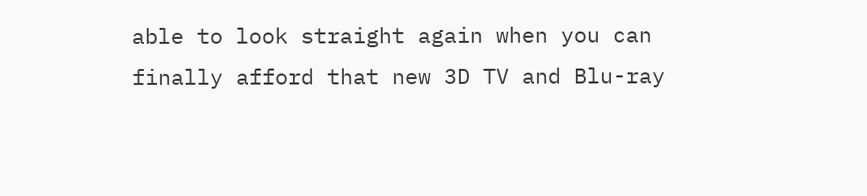able to look straight again when you can finally afford that new 3D TV and Blu-ray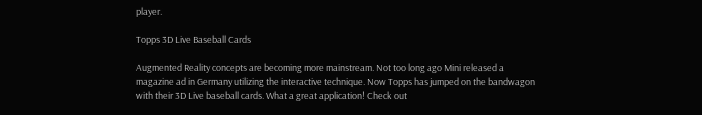player.

Topps 3D Live Baseball Cards

Augmented Reality concepts are becoming more mainstream. Not too long ago Mini released a magazine ad in Germany utilizing the interactive technique. Now Topps has jumped on the bandwagon with their 3D Live baseball cards. What a great application! Check out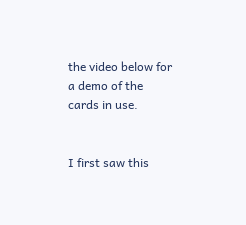the video below for a demo of the cards in use.


I first saw this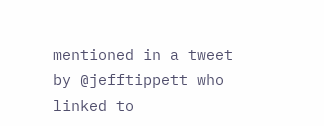mentioned in a tweet by @jefftippett who linked to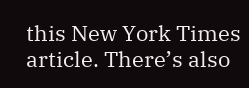this New York Times article. There’s also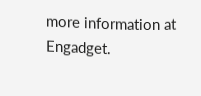more information at Engadget.